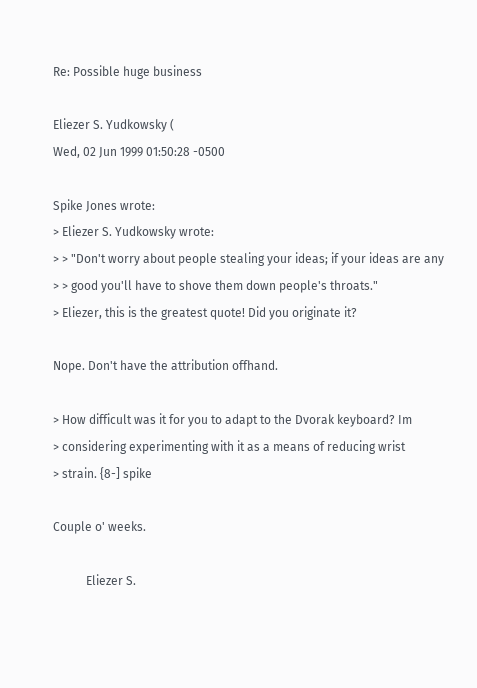Re: Possible huge business

Eliezer S. Yudkowsky (
Wed, 02 Jun 1999 01:50:28 -0500

Spike Jones wrote:
> Eliezer S. Yudkowsky wrote:
> > "Don't worry about people stealing your ideas; if your ideas are any
> > good you'll have to shove them down people's throats."
> Eliezer, this is the greatest quote! Did you originate it?

Nope. Don't have the attribution offhand.

> How difficult was it for you to adapt to the Dvorak keyboard? Im
> considering experimenting with it as a means of reducing wrist
> strain. {8-] spike

Couple o' weeks.

           Eliezer S.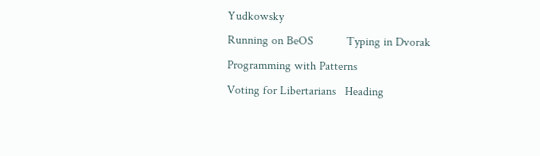Yudkowsky
Running on BeOS           Typing in Dvorak          Programming with Patterns
Voting for Libertarians   Heading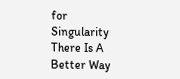for Singularity   There Is A Better Way